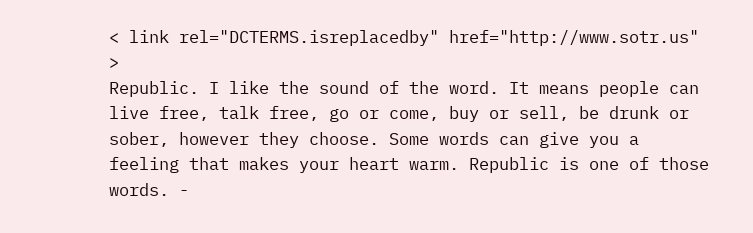< link rel="DCTERMS.isreplacedby" href="http://www.sotr.us" >
Republic. I like the sound of the word. It means people can live free, talk free, go or come, buy or sell, be drunk or sober, however they choose. Some words can give you a feeling that makes your heart warm. Republic is one of those words. -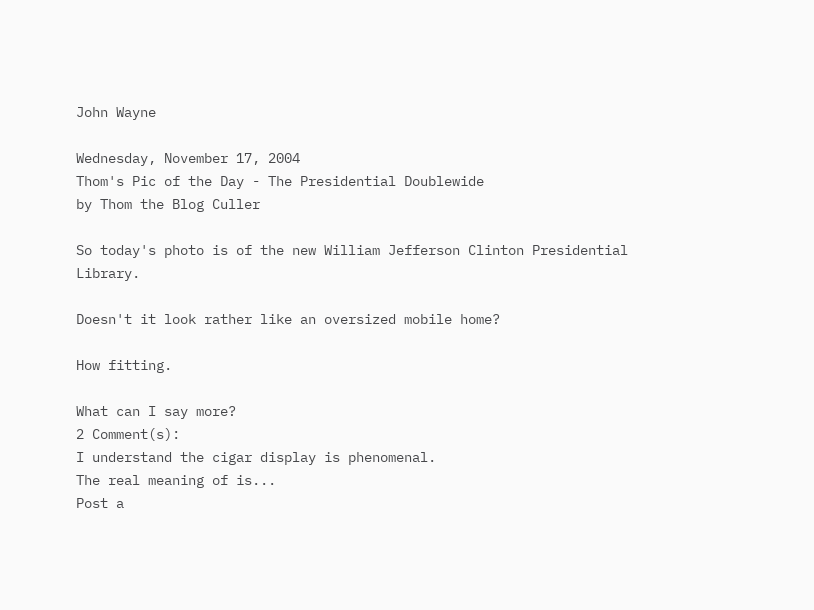John Wayne

Wednesday, November 17, 2004
Thom's Pic of the Day - The Presidential Doublewide
by Thom the Blog Culler

So today's photo is of the new William Jefferson Clinton Presidential Library.

Doesn't it look rather like an oversized mobile home?

How fitting.

What can I say more?
2 Comment(s):
I understand the cigar display is phenomenal.
The real meaning of is...
Post a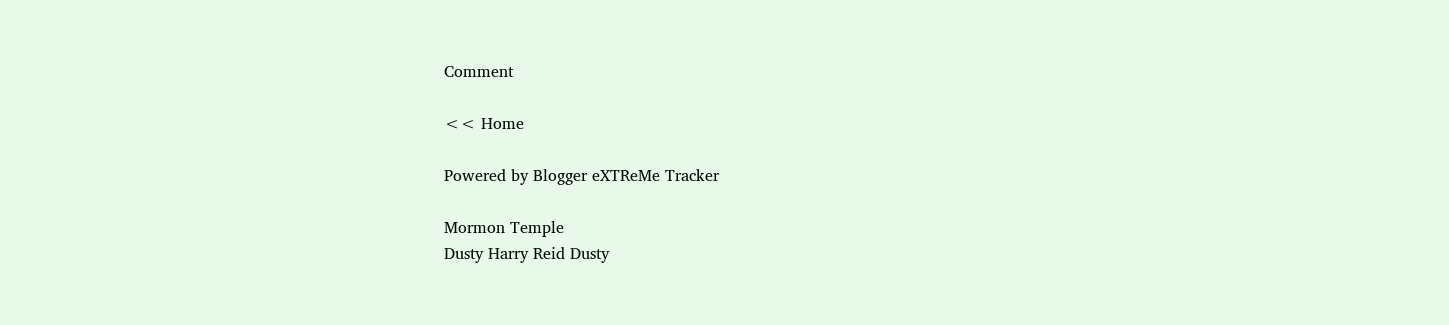Comment

<< Home

Powered by Blogger eXTReMe Tracker

Mormon Temple
Dusty Harry Reid Dusty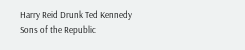Harry Reid Drunk Ted Kennedy Sons of the Republic